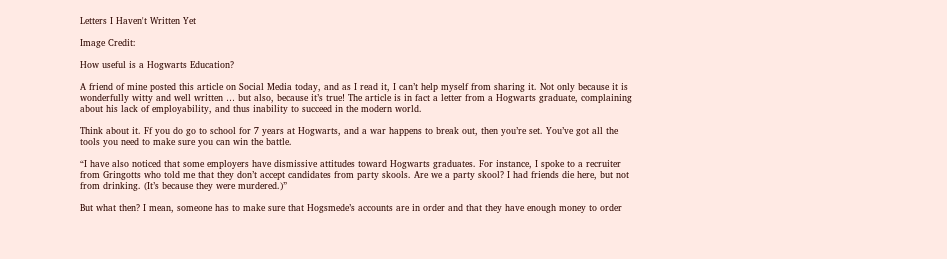Letters I Haven't Written Yet

Image Credit:

How useful is a Hogwarts Education?

A friend of mine posted this article on Social Media today, and as I read it, I can’t help myself from sharing it. Not only because it is wonderfully witty and well written … but also, because it’s true! The article is in fact a letter from a Hogwarts graduate, complaining about his lack of employability, and thus inability to succeed in the modern world.

Think about it. Ff you do go to school for 7 years at Hogwarts, and a war happens to break out, then you’re set. You’ve got all the tools you need to make sure you can win the battle.

“I have also noticed that some employers have dismissive attitudes toward Hogwarts graduates. For instance, I spoke to a recruiter from Gringotts who told me that they don’t accept candidates from party skools. Are we a party skool? I had friends die here, but not from drinking. (It’s because they were murdered.)”

But what then? I mean, someone has to make sure that Hogsmede’s accounts are in order and that they have enough money to order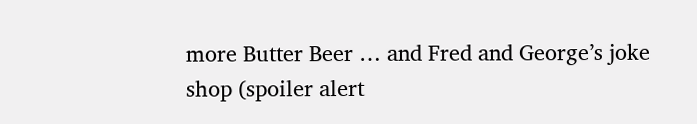more Butter Beer … and Fred and George’s joke shop (spoiler alert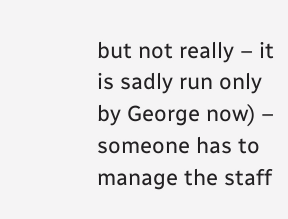but not really – it is sadly run only by George now) – someone has to manage the staff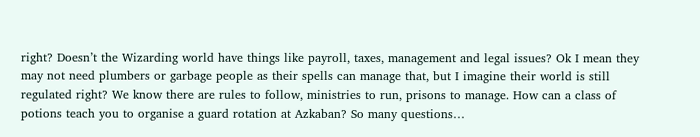right? Doesn’t the Wizarding world have things like payroll, taxes, management and legal issues? Ok I mean they may not need plumbers or garbage people as their spells can manage that, but I imagine their world is still regulated right? We know there are rules to follow, ministries to run, prisons to manage. How can a class of potions teach you to organise a guard rotation at Azkaban? So many questions…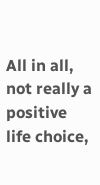All in all, not really a positive life choice,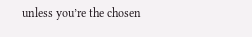unless you’re the chosen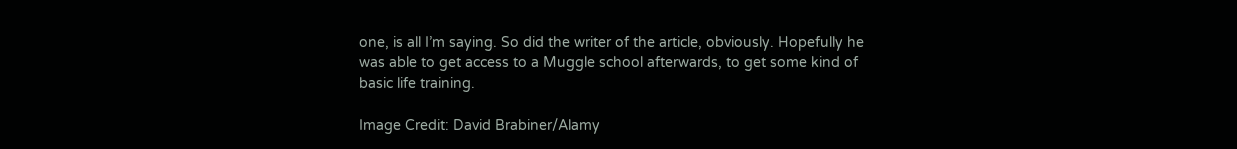one, is all I’m saying. So did the writer of the article, obviously. Hopefully he was able to get access to a Muggle school afterwards, to get some kind of basic life training.

Image Credit: David Brabiner/Alamy